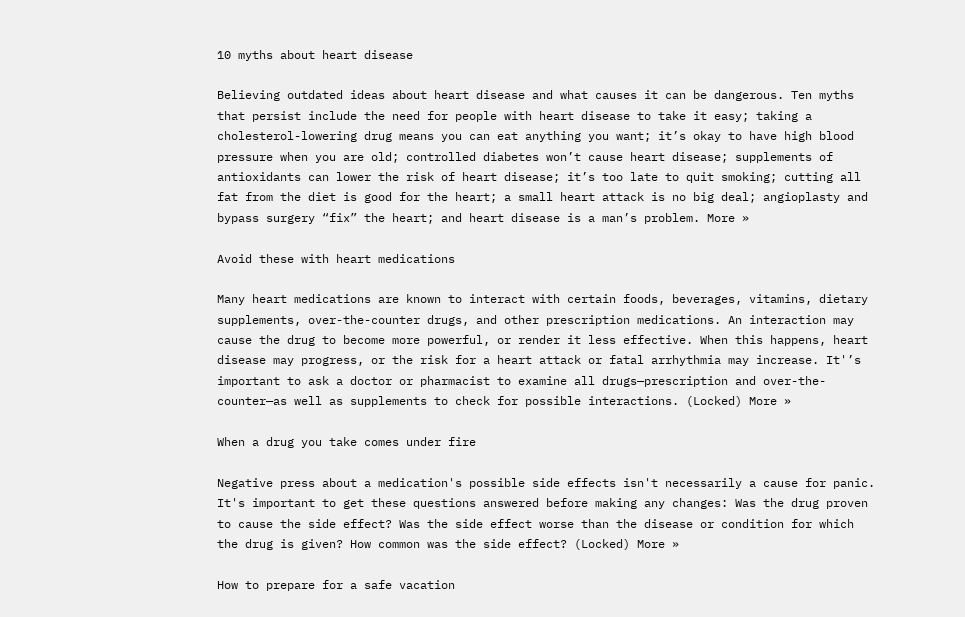10 myths about heart disease

Believing outdated ideas about heart disease and what causes it can be dangerous. Ten myths that persist include the need for people with heart disease to take it easy; taking a cholesterol-lowering drug means you can eat anything you want; it’s okay to have high blood pressure when you are old; controlled diabetes won’t cause heart disease; supplements of antioxidants can lower the risk of heart disease; it’s too late to quit smoking; cutting all fat from the diet is good for the heart; a small heart attack is no big deal; angioplasty and bypass surgery “fix” the heart; and heart disease is a man’s problem. More »

Avoid these with heart medications

Many heart medications are known to interact with certain foods, beverages, vitamins, dietary supplements, over-the-counter drugs, and other prescription medications. An interaction may cause the drug to become more powerful, or render it less effective. When this happens, heart disease may progress, or the risk for a heart attack or fatal arrhythmia may increase. It'’s important to ask a doctor or pharmacist to examine all drugs—prescription and over-the-counter—as well as supplements to check for possible interactions. (Locked) More »

When a drug you take comes under fire

Negative press about a medication's possible side effects isn't necessarily a cause for panic. It's important to get these questions answered before making any changes: Was the drug proven to cause the side effect? Was the side effect worse than the disease or condition for which the drug is given? How common was the side effect? (Locked) More »

How to prepare for a safe vacation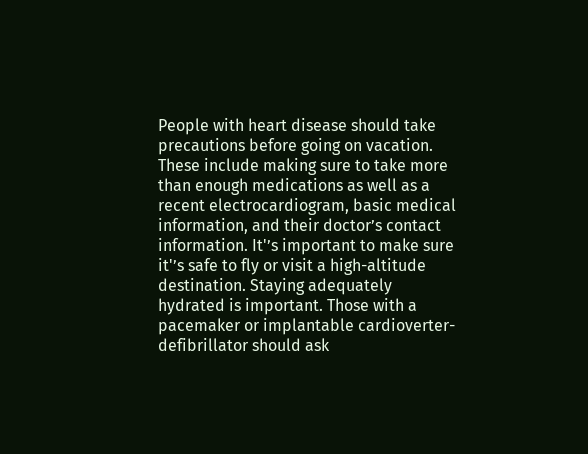People with heart disease should take precautions before going on vacation. These include making sure to take more than enough medications as well as a  recent electrocardiogram, basic medical information, and their doctor’s contact information. It'’s important to make sure it'’s safe to fly or visit a high-altitude destination. Staying adequately hydrated is important. Those with a pacemaker or implantable cardioverter-defibrillator should ask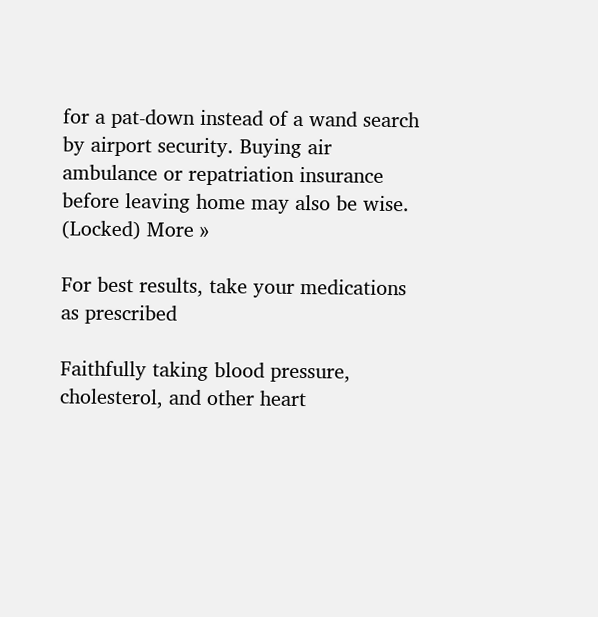for a pat-down instead of a wand search by airport security. Buying air ambulance or repatriation insurance before leaving home may also be wise. (Locked) More »

For best results, take your medications as prescribed

Faithfully taking blood pressure, cholesterol, and other heart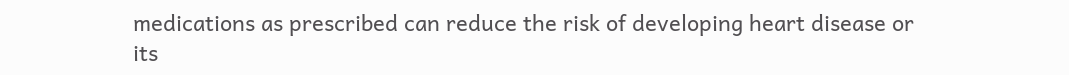medications as prescribed can reduce the risk of developing heart disease or its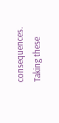consequences. Taking these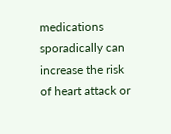medications sporadically can increase the risk of heart attack or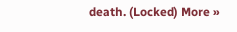death. (Locked) More »